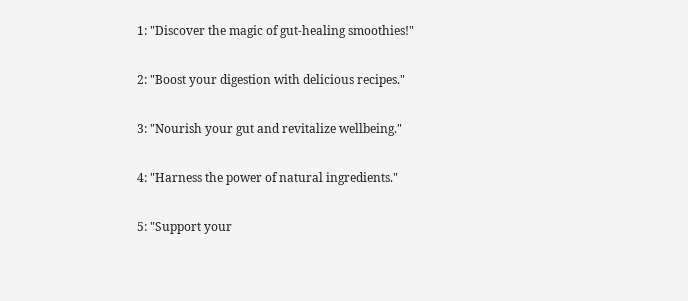1: "Discover the magic of gut-healing smoothies!"

2: "Boost your digestion with delicious recipes."

3: "Nourish your gut and revitalize wellbeing."

4: "Harness the power of natural ingredients."

5: "Support your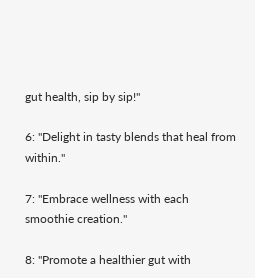gut health, sip by sip!"

6: "Delight in tasty blends that heal from within."

7: "Embrace wellness with each smoothie creation."

8: "Promote a healthier gut with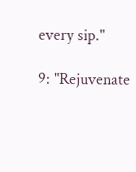every sip."

9: "Rejuvenate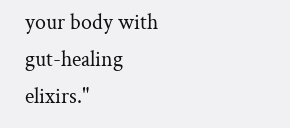your body with gut-healing elixirs."